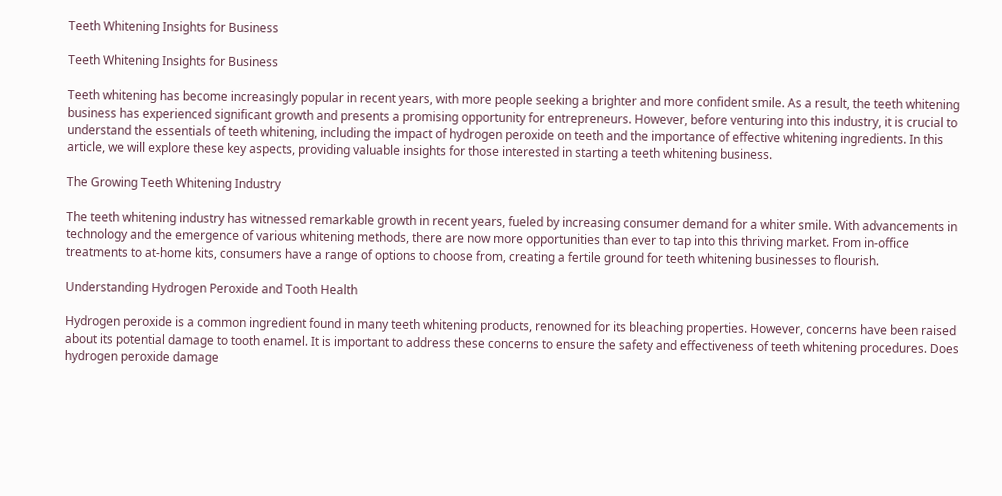Teeth Whitening Insights for Business

Teeth Whitening Insights for Business

Teeth whitening has become increasingly popular in recent years, with more people seeking a brighter and more confident smile. As a result, the teeth whitening business has experienced significant growth and presents a promising opportunity for entrepreneurs. However, before venturing into this industry, it is crucial to understand the essentials of teeth whitening, including the impact of hydrogen peroxide on teeth and the importance of effective whitening ingredients. In this article, we will explore these key aspects, providing valuable insights for those interested in starting a teeth whitening business.

The Growing Teeth Whitening Industry

The teeth whitening industry has witnessed remarkable growth in recent years, fueled by increasing consumer demand for a whiter smile. With advancements in technology and the emergence of various whitening methods, there are now more opportunities than ever to tap into this thriving market. From in-office treatments to at-home kits, consumers have a range of options to choose from, creating a fertile ground for teeth whitening businesses to flourish.

Understanding Hydrogen Peroxide and Tooth Health

Hydrogen peroxide is a common ingredient found in many teeth whitening products, renowned for its bleaching properties. However, concerns have been raised about its potential damage to tooth enamel. It is important to address these concerns to ensure the safety and effectiveness of teeth whitening procedures. Does hydrogen peroxide damage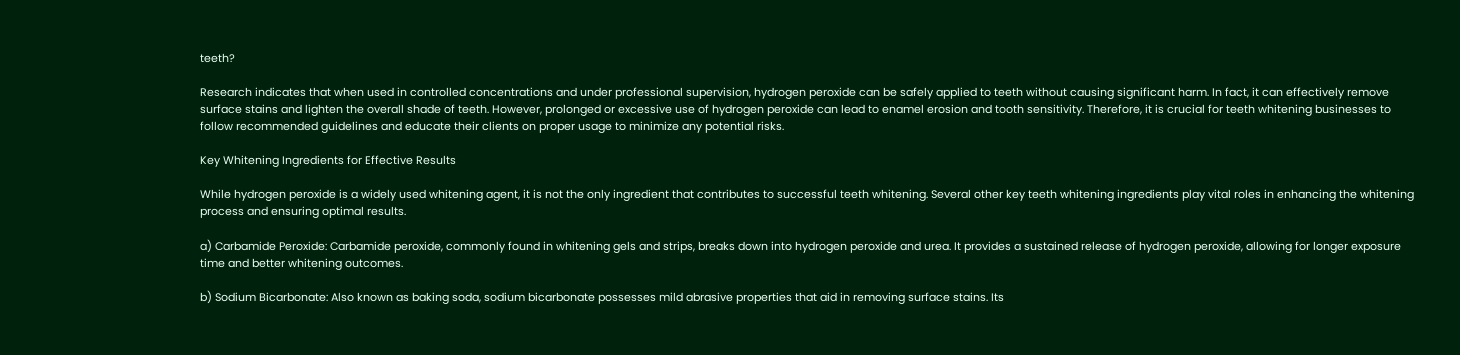teeth?

Research indicates that when used in controlled concentrations and under professional supervision, hydrogen peroxide can be safely applied to teeth without causing significant harm. In fact, it can effectively remove surface stains and lighten the overall shade of teeth. However, prolonged or excessive use of hydrogen peroxide can lead to enamel erosion and tooth sensitivity. Therefore, it is crucial for teeth whitening businesses to follow recommended guidelines and educate their clients on proper usage to minimize any potential risks.

Key Whitening Ingredients for Effective Results

While hydrogen peroxide is a widely used whitening agent, it is not the only ingredient that contributes to successful teeth whitening. Several other key teeth whitening ingredients play vital roles in enhancing the whitening process and ensuring optimal results.

a) Carbamide Peroxide: Carbamide peroxide, commonly found in whitening gels and strips, breaks down into hydrogen peroxide and urea. It provides a sustained release of hydrogen peroxide, allowing for longer exposure time and better whitening outcomes.

b) Sodium Bicarbonate: Also known as baking soda, sodium bicarbonate possesses mild abrasive properties that aid in removing surface stains. Its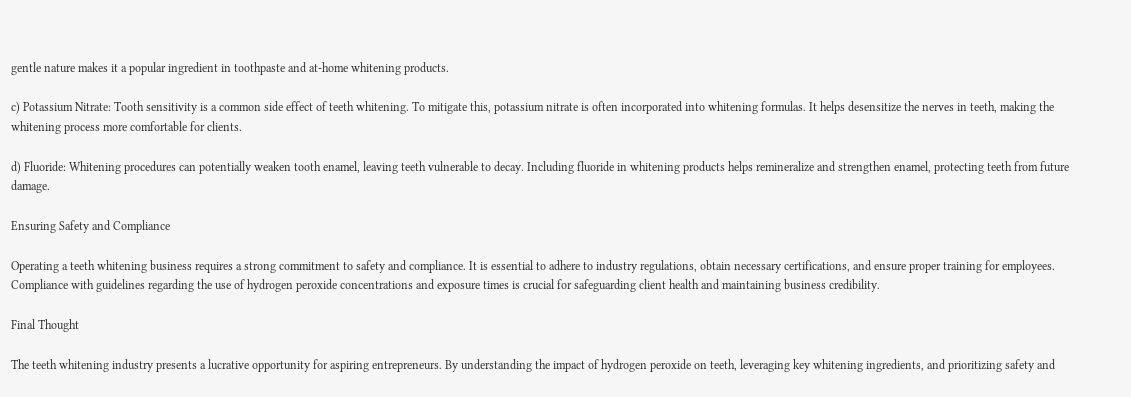gentle nature makes it a popular ingredient in toothpaste and at-home whitening products.

c) Potassium Nitrate: Tooth sensitivity is a common side effect of teeth whitening. To mitigate this, potassium nitrate is often incorporated into whitening formulas. It helps desensitize the nerves in teeth, making the whitening process more comfortable for clients.

d) Fluoride: Whitening procedures can potentially weaken tooth enamel, leaving teeth vulnerable to decay. Including fluoride in whitening products helps remineralize and strengthen enamel, protecting teeth from future damage.

Ensuring Safety and Compliance

Operating a teeth whitening business requires a strong commitment to safety and compliance. It is essential to adhere to industry regulations, obtain necessary certifications, and ensure proper training for employees. Compliance with guidelines regarding the use of hydrogen peroxide concentrations and exposure times is crucial for safeguarding client health and maintaining business credibility.

Final Thought

The teeth whitening industry presents a lucrative opportunity for aspiring entrepreneurs. By understanding the impact of hydrogen peroxide on teeth, leveraging key whitening ingredients, and prioritizing safety and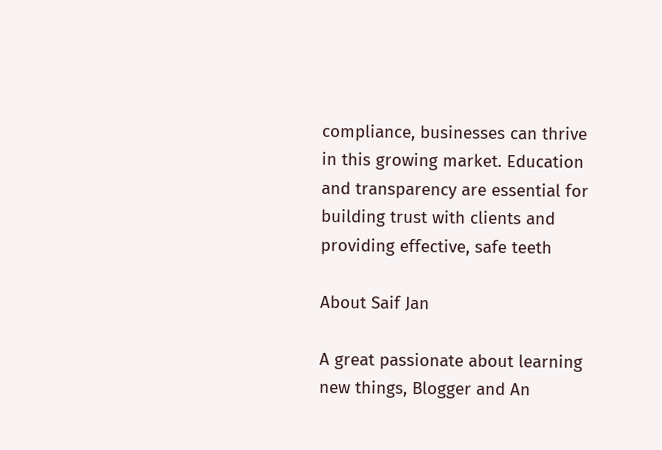compliance, businesses can thrive in this growing market. Education and transparency are essential for building trust with clients and providing effective, safe teeth

About Saif Jan

A great passionate about learning new things, Blogger and An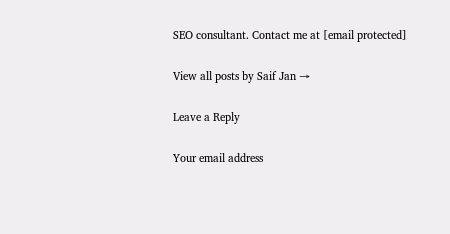SEO consultant. Contact me at [email protected]

View all posts by Saif Jan →

Leave a Reply

Your email address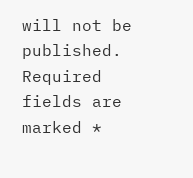will not be published. Required fields are marked *